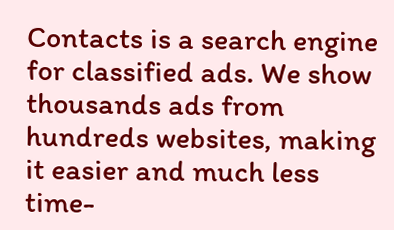Contacts is a search engine for classified ads. We show thousands ads from hundreds websites, making it easier and much less time-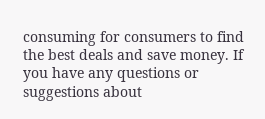consuming for consumers to find the best deals and save money. If you have any questions or suggestions about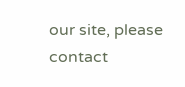our site, please contact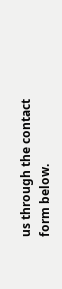us through the contact form below.